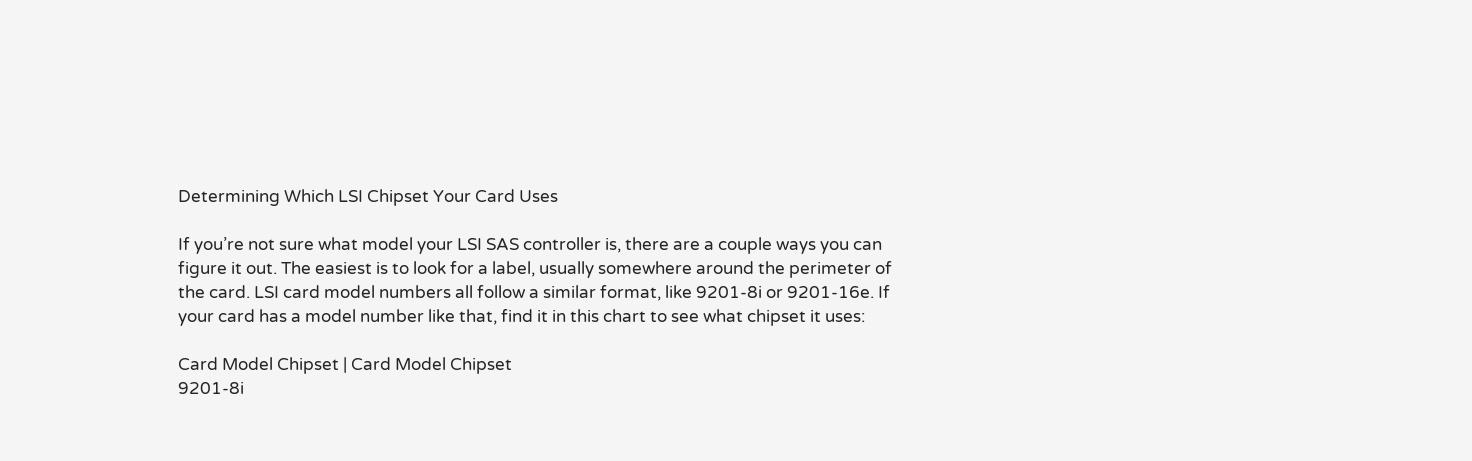Determining Which LSI Chipset Your Card Uses

If you’re not sure what model your LSI SAS controller is, there are a couple ways you can figure it out. The easiest is to look for a label, usually somewhere around the perimeter of the card. LSI card model numbers all follow a similar format, like 9201-8i or 9201-16e. If your card has a model number like that, find it in this chart to see what chipset it uses:

Card Model Chipset | Card Model Chipset
9201-8i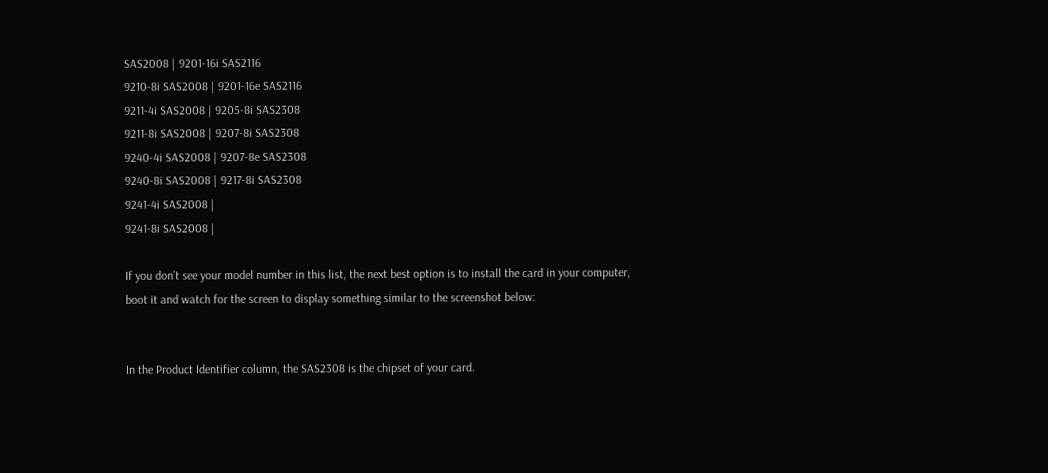SAS2008 | 9201-16i SAS2116
9210-8i SAS2008 | 9201-16e SAS2116
9211-4i SAS2008 | 9205-8i SAS2308
9211-8i SAS2008 | 9207-8i SAS2308
9240-4i SAS2008 | 9207-8e SAS2308
9240-8i SAS2008 | 9217-8i SAS2308
9241-4i SAS2008 |
9241-8i SAS2008 |

If you don’t see your model number in this list, the next best option is to install the card in your computer, boot it and watch for the screen to display something similar to the screenshot below:


In the Product Identifier column, the SAS2308 is the chipset of your card.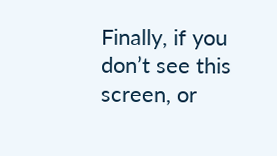Finally, if you don’t see this screen, or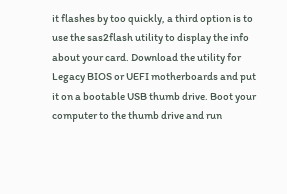it flashes by too quickly, a third option is to use the sas2flash utility to display the info about your card. Download the utility for Legacy BIOS or UEFI motherboards and put it on a bootable USB thumb drive. Boot your computer to the thumb drive and run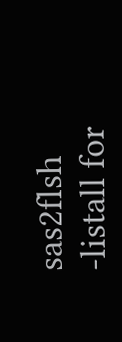sas2flsh -listall for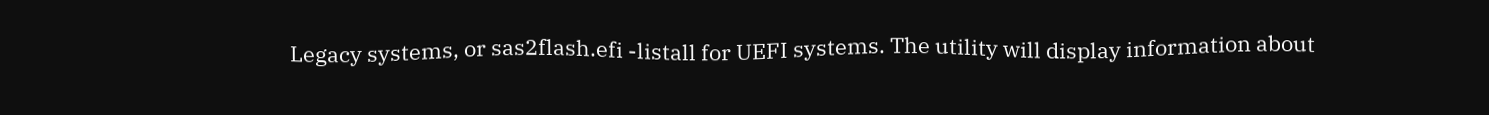Legacy systems, or sas2flash.efi -listall for UEFI systems. The utility will display information about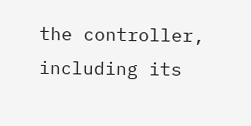the controller, including its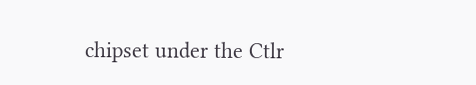chipset under the Ctlr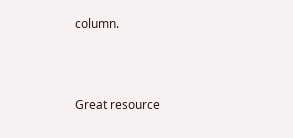column.



Great resource